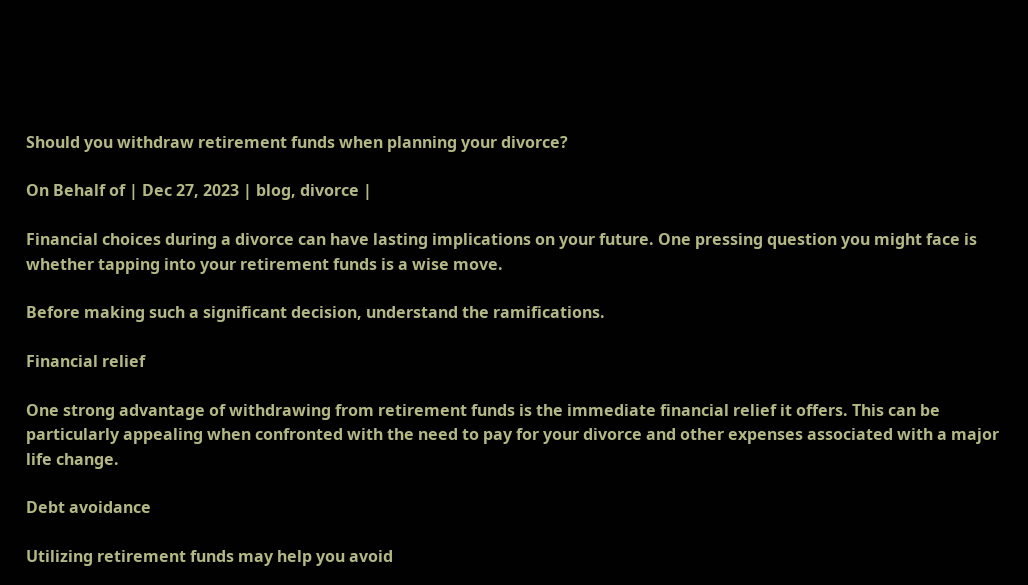Should you withdraw retirement funds when planning your divorce?

On Behalf of | Dec 27, 2023 | blog, divorce |

Financial choices during a divorce can have lasting implications on your future. One pressing question you might face is whether tapping into your retirement funds is a wise move.

Before making such a significant decision, understand the ramifications.

Financial relief

One strong advantage of withdrawing from retirement funds is the immediate financial relief it offers. This can be particularly appealing when confronted with the need to pay for your divorce and other expenses associated with a major life change.

Debt avoidance

Utilizing retirement funds may help you avoid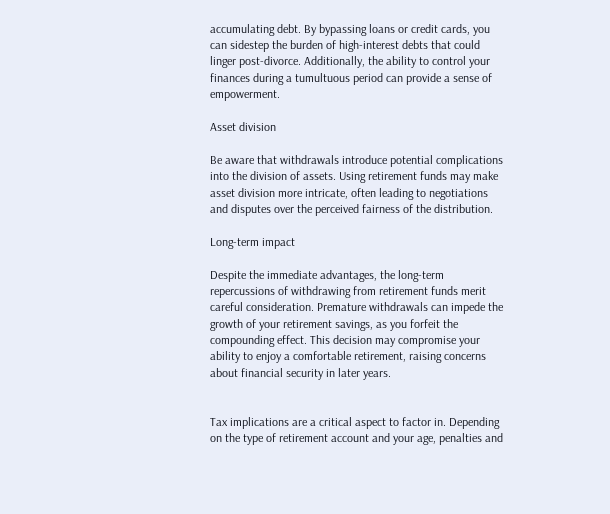accumulating debt. By bypassing loans or credit cards, you can sidestep the burden of high-interest debts that could linger post-divorce. Additionally, the ability to control your finances during a tumultuous period can provide a sense of empowerment.

Asset division

Be aware that withdrawals introduce potential complications into the division of assets. Using retirement funds may make asset division more intricate, often leading to negotiations and disputes over the perceived fairness of the distribution.

Long-term impact

Despite the immediate advantages, the long-term repercussions of withdrawing from retirement funds merit careful consideration. Premature withdrawals can impede the growth of your retirement savings, as you forfeit the compounding effect. This decision may compromise your ability to enjoy a comfortable retirement, raising concerns about financial security in later years.


Tax implications are a critical aspect to factor in. Depending on the type of retirement account and your age, penalties and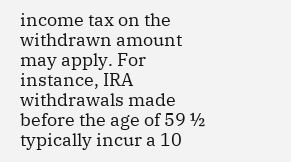income tax on the withdrawn amount may apply. For instance, IRA withdrawals made before the age of 59 ½ typically incur a 10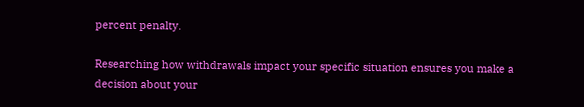percent penalty.

Researching how withdrawals impact your specific situation ensures you make a decision about your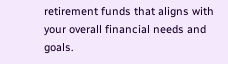retirement funds that aligns with your overall financial needs and goals.